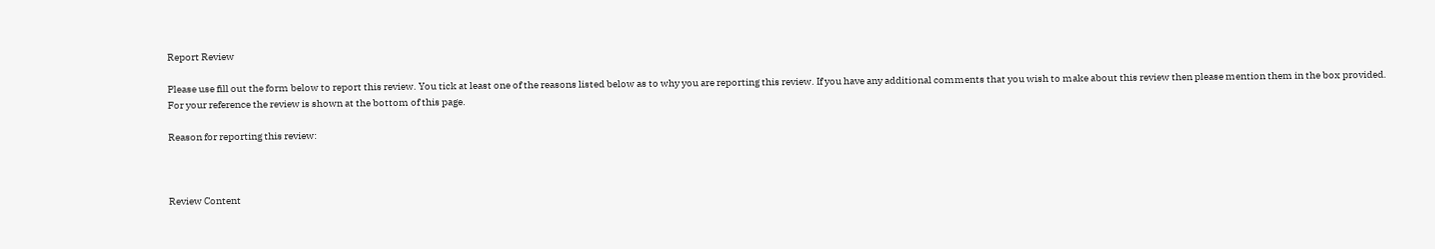Report Review

Please use fill out the form below to report this review. You tick at least one of the reasons listed below as to why you are reporting this review. If you have any additional comments that you wish to make about this review then please mention them in the box provided. For your reference the review is shown at the bottom of this page.

Reason for reporting this review:



Review Content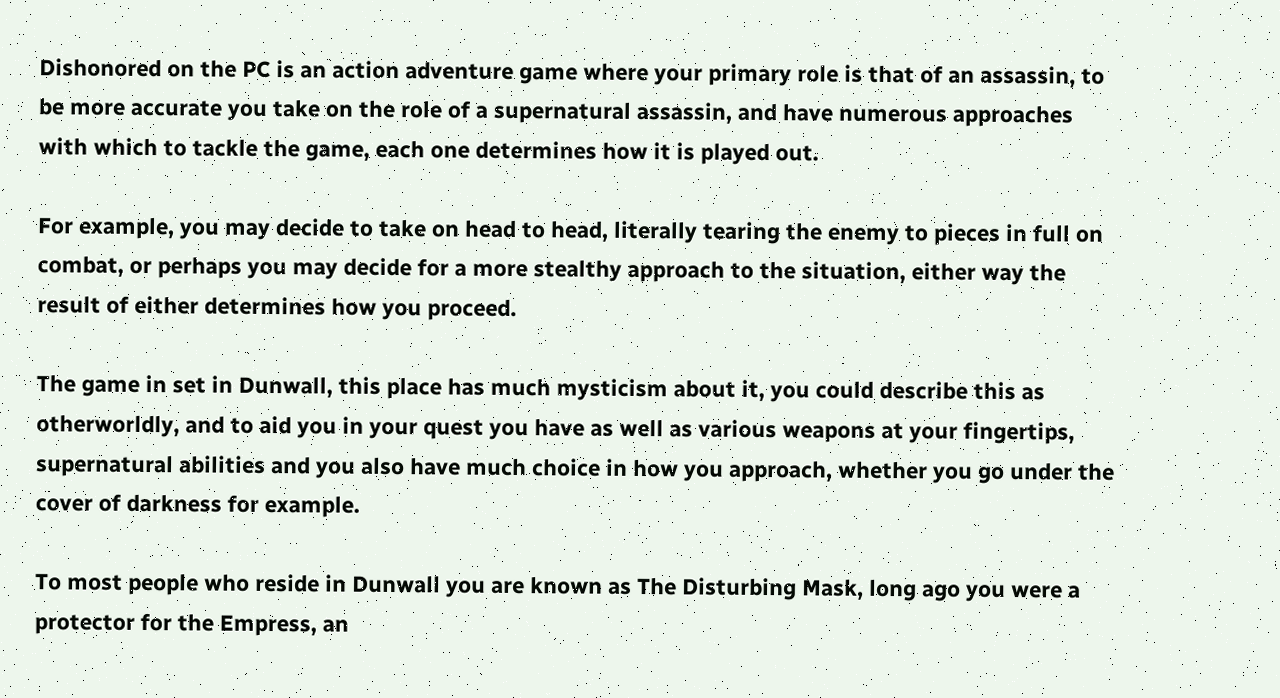Dishonored on the PC is an action adventure game where your primary role is that of an assassin, to be more accurate you take on the role of a supernatural assassin, and have numerous approaches with which to tackle the game, each one determines how it is played out.

For example, you may decide to take on head to head, literally tearing the enemy to pieces in full on combat, or perhaps you may decide for a more stealthy approach to the situation, either way the result of either determines how you proceed.

The game in set in Dunwall, this place has much mysticism about it, you could describe this as otherworldly, and to aid you in your quest you have as well as various weapons at your fingertips, supernatural abilities and you also have much choice in how you approach, whether you go under the cover of darkness for example.

To most people who reside in Dunwall you are known as The Disturbing Mask, long ago you were a protector for the Empress, an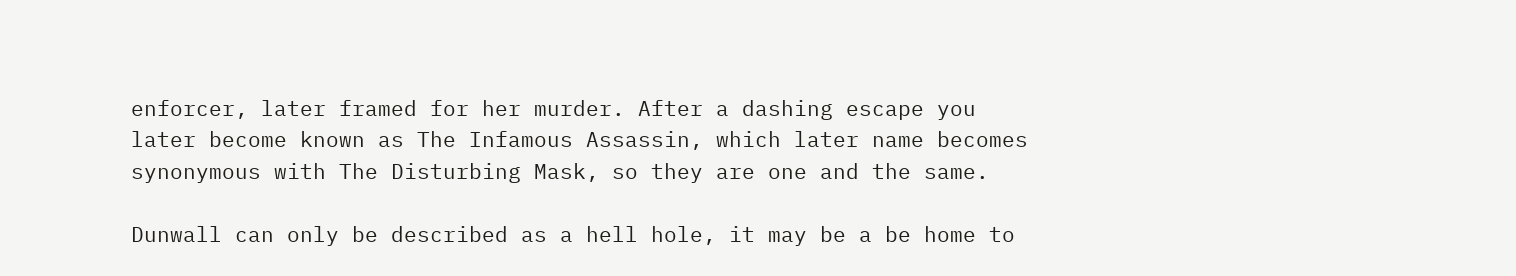enforcer, later framed for her murder. After a dashing escape you later become known as The Infamous Assassin, which later name becomes synonymous with The Disturbing Mask, so they are one and the same.

Dunwall can only be described as a hell hole, it may be a be home to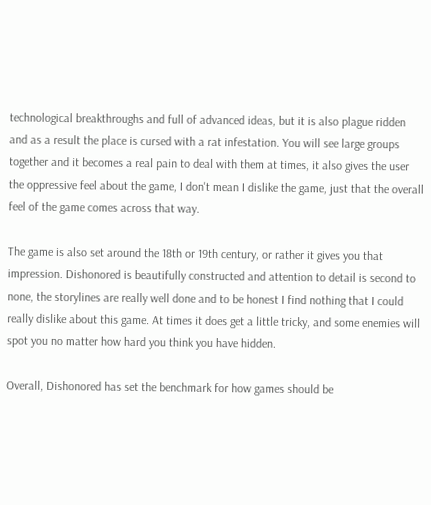technological breakthroughs and full of advanced ideas, but it is also plague ridden and as a result the place is cursed with a rat infestation. You will see large groups together and it becomes a real pain to deal with them at times, it also gives the user the oppressive feel about the game, I don't mean I dislike the game, just that the overall feel of the game comes across that way.

The game is also set around the 18th or 19th century, or rather it gives you that impression. Dishonored is beautifully constructed and attention to detail is second to none, the storylines are really well done and to be honest I find nothing that I could really dislike about this game. At times it does get a little tricky, and some enemies will spot you no matter how hard you think you have hidden.

Overall, Dishonored has set the benchmark for how games should be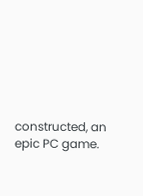constructed, an epic PC game.